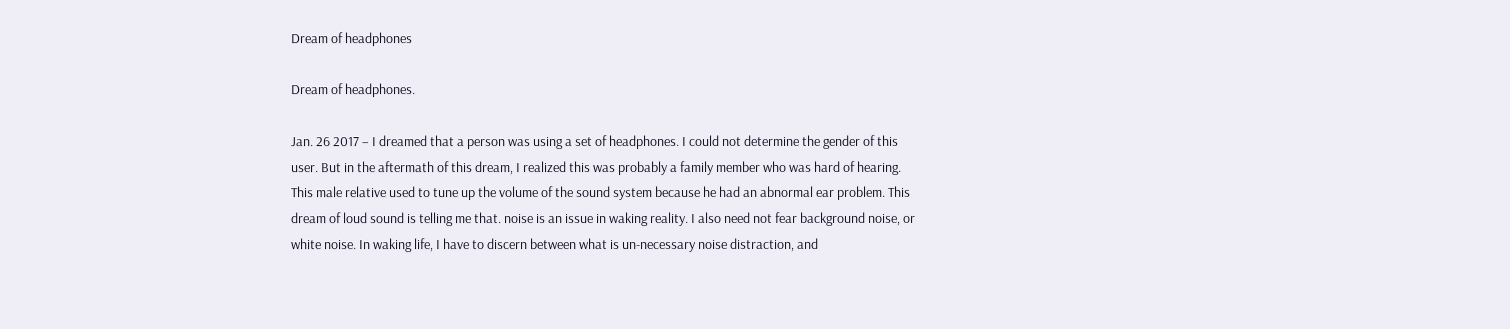Dream of headphones

Dream of headphones.

Jan. 26 2017 – I dreamed that a person was using a set of headphones. I could not determine the gender of this user. But in the aftermath of this dream, I realized this was probably a family member who was hard of hearing. This male relative used to tune up the volume of the sound system because he had an abnormal ear problem. This dream of loud sound is telling me that. noise is an issue in waking reality. I also need not fear background noise, or white noise. In waking life, I have to discern between what is un-necessary noise distraction, and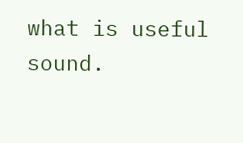what is useful sound.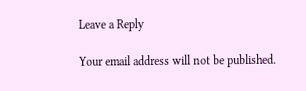Leave a Reply

Your email address will not be published.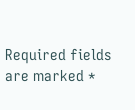Required fields are marked *